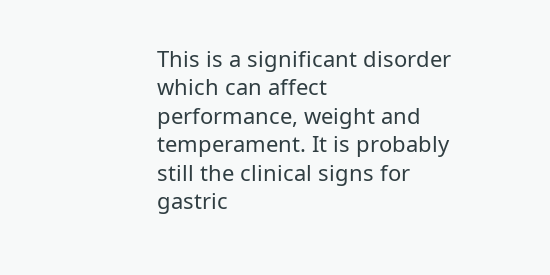This is a significant disorder which can affect performance, weight and temperament. It is probably still the clinical signs for gastric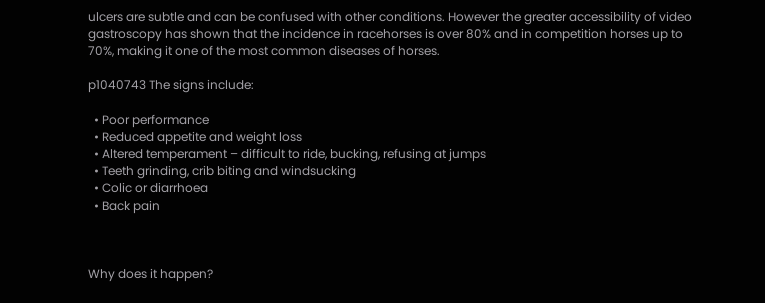ulcers are subtle and can be confused with other conditions. However the greater accessibility of video gastroscopy has shown that the incidence in racehorses is over 80% and in competition horses up to 70%, making it one of the most common diseases of horses.

p1040743 The signs include:

  • Poor performance
  • Reduced appetite and weight loss
  • Altered temperament – difficult to ride, bucking, refusing at jumps
  • Teeth grinding, crib biting and windsucking
  • Colic or diarrhoea
  • Back pain



Why does it happen?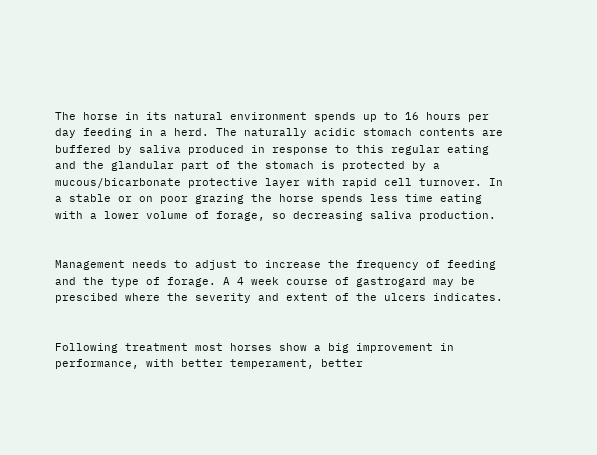The horse in its natural environment spends up to 16 hours per day feeding in a herd. The naturally acidic stomach contents are buffered by saliva produced in response to this regular eating and the glandular part of the stomach is protected by a mucous/bicarbonate protective layer with rapid cell turnover. In a stable or on poor grazing the horse spends less time eating with a lower volume of forage, so decreasing saliva production.


Management needs to adjust to increase the frequency of feeding and the type of forage. A 4 week course of gastrogard may be prescibed where the severity and extent of the ulcers indicates.


Following treatment most horses show a big improvement in performance, with better temperament, better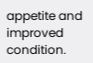appetite and improved condition.